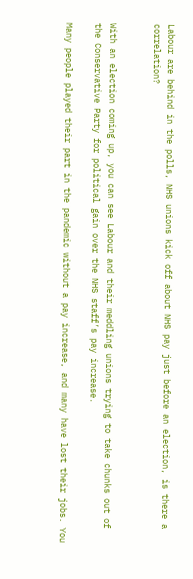Labour are behind in the polls, NHS unions kick off about NHS pay just before an election, is there a correlation?


With an election coming up, you can see Labour and their meddling unions trying to take chunks out of the Conservative Party for political gain over the NHS staff’s pay increase.

Many people played their part in the pandemic without a pay increase, and many have lost their jobs. You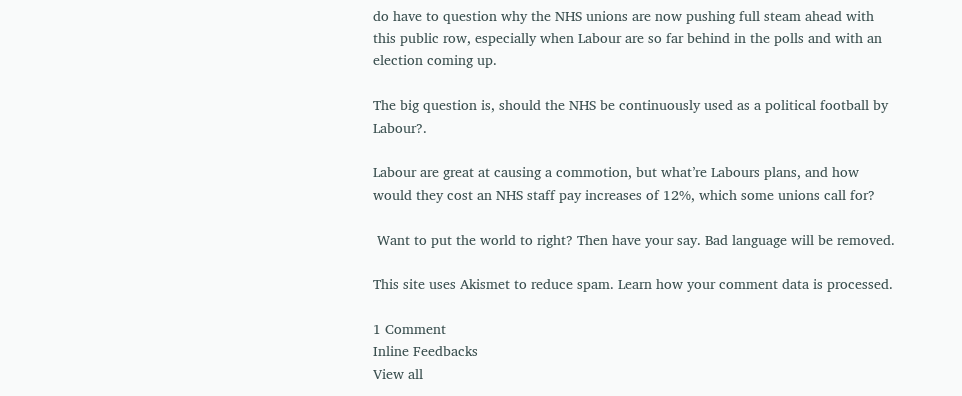do have to question why the NHS unions are now pushing full steam ahead with this public row, especially when Labour are so far behind in the polls and with an election coming up.

The big question is, should the NHS be continuously used as a political football by Labour?.

Labour are great at causing a commotion, but what’re Labours plans, and how would they cost an NHS staff pay increases of 12%, which some unions call for?

 Want to put the world to right? Then have your say. Bad language will be removed.

This site uses Akismet to reduce spam. Learn how your comment data is processed.

1 Comment
Inline Feedbacks
View all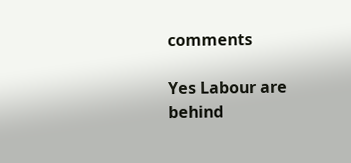comments

Yes Labour are behind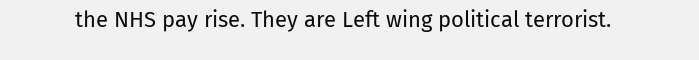the NHS pay rise. They are Left wing political terrorist.